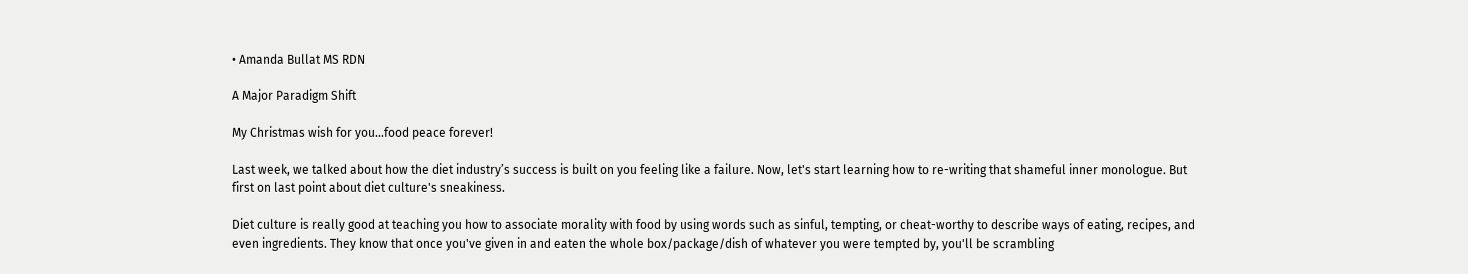• Amanda Bullat MS RDN

A Major Paradigm Shift

My Christmas wish for you...food peace forever!

Last week, we talked about how the diet industry’s success is built on you feeling like a failure. Now, let's start learning how to re-writing that shameful inner monologue. But first on last point about diet culture's sneakiness.

Diet culture is really good at teaching you how to associate morality with food by using words such as sinful, tempting, or cheat-worthy to describe ways of eating, recipes, and even ingredients. They know that once you've given in and eaten the whole box/package/dish of whatever you were tempted by, you'll be scrambling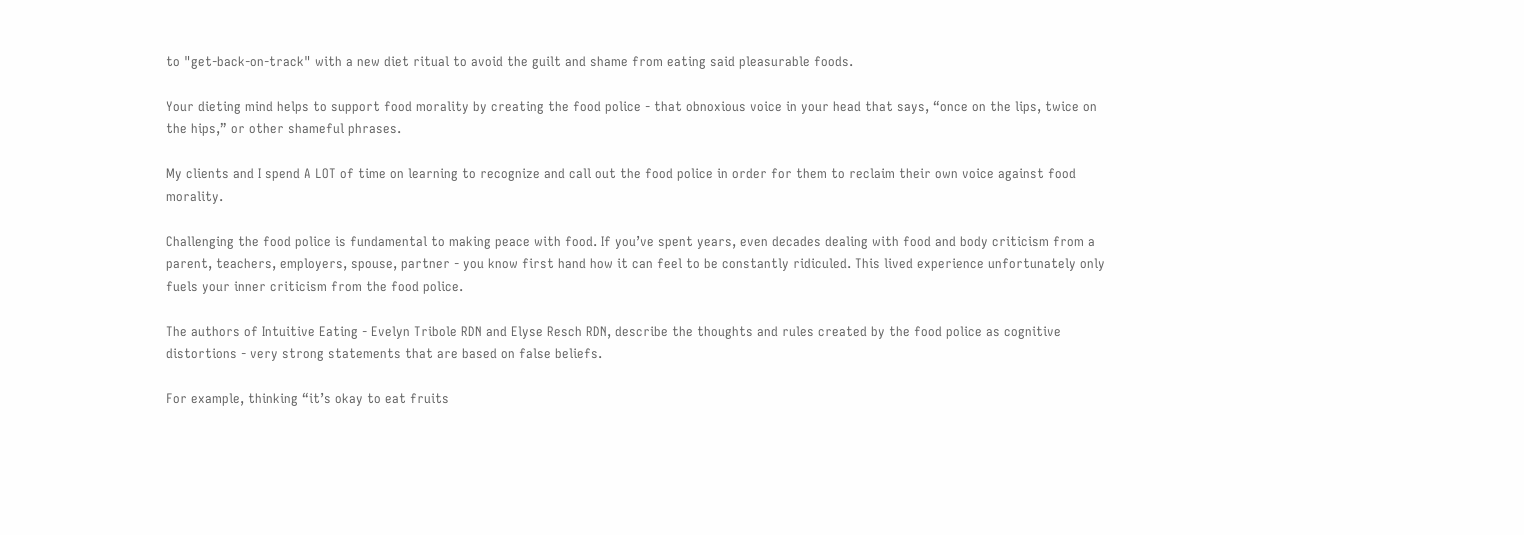to "get-back-on-track" with a new diet ritual to avoid the guilt and shame from eating said pleasurable foods.

Your dieting mind helps to support food morality by creating the food police - that obnoxious voice in your head that says, “once on the lips, twice on the hips,” or other shameful phrases.

My clients and I spend A LOT of time on learning to recognize and call out the food police in order for them to reclaim their own voice against food morality.

Challenging the food police is fundamental to making peace with food. If you’ve spent years, even decades dealing with food and body criticism from a parent, teachers, employers, spouse, partner - you know first hand how it can feel to be constantly ridiculed. This lived experience unfortunately only fuels your inner criticism from the food police.

The authors of Intuitive Eating - Evelyn Tribole RDN and Elyse Resch RDN, describe the thoughts and rules created by the food police as cognitive distortions - very strong statements that are based on false beliefs.

For example, thinking “it’s okay to eat fruits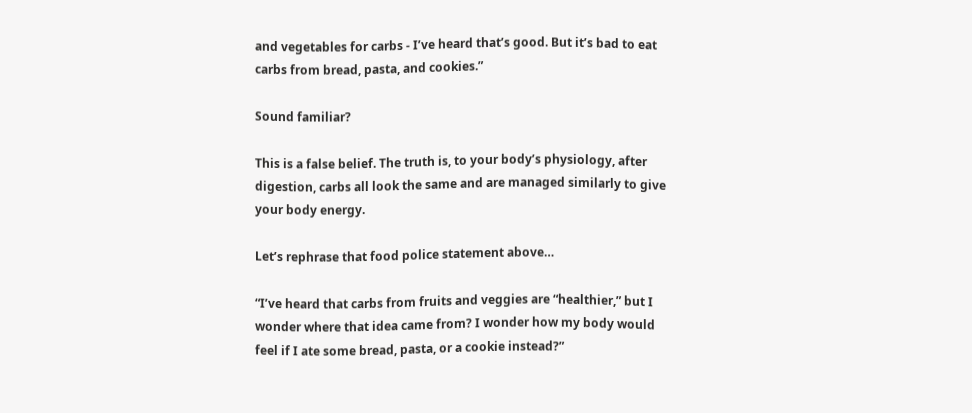and vegetables for carbs - I’ve heard that’s good. But it’s bad to eat carbs from bread, pasta, and cookies.”

Sound familiar?

This is a false belief. The truth is, to your body’s physiology, after digestion, carbs all look the same and are managed similarly to give your body energy.

Let’s rephrase that food police statement above…

“I’ve heard that carbs from fruits and veggies are “healthier,” but I wonder where that idea came from? I wonder how my body would feel if I ate some bread, pasta, or a cookie instead?”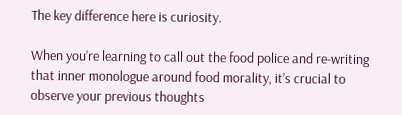The key difference here is curiosity.

When you’re learning to call out the food police and re-writing that inner monologue around food morality, it’s crucial to observe your previous thoughts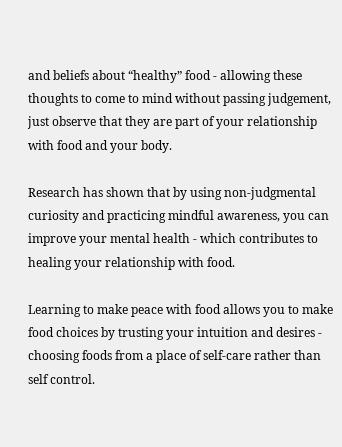and beliefs about “healthy” food - allowing these thoughts to come to mind without passing judgement, just observe that they are part of your relationship with food and your body.

Research has shown that by using non-judgmental curiosity and practicing mindful awareness, you can improve your mental health - which contributes to healing your relationship with food.

Learning to make peace with food allows you to make food choices by trusting your intuition and desires - choosing foods from a place of self-care rather than self control.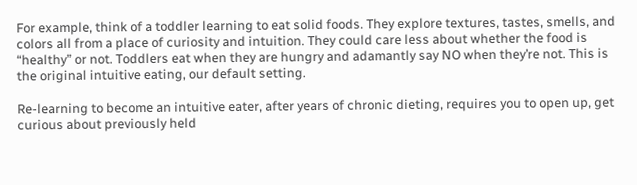For example, think of a toddler learning to eat solid foods. They explore textures, tastes, smells, and colors all from a place of curiosity and intuition. They could care less about whether the food is “healthy” or not. Toddlers eat when they are hungry and adamantly say NO when they’re not. This is the original intuitive eating, our default setting.

Re-learning to become an intuitive eater, after years of chronic dieting, requires you to open up, get curious about previously held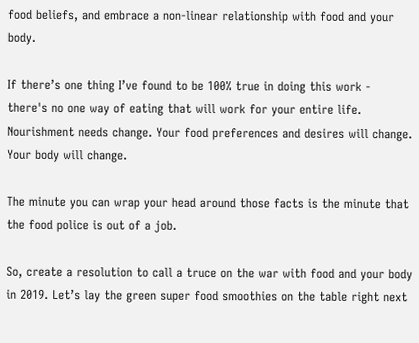food beliefs, and embrace a non-linear relationship with food and your body.

If there’s one thing I’ve found to be 100% true in doing this work - there's no one way of eating that will work for your entire life. Nourishment needs change. Your food preferences and desires will change. Your body will change.

The minute you can wrap your head around those facts is the minute that the food police is out of a job.

So, create a resolution to call a truce on the war with food and your body in 2019. Let’s lay the green super food smoothies on the table right next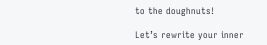to the doughnuts!

Let’s rewrite your inner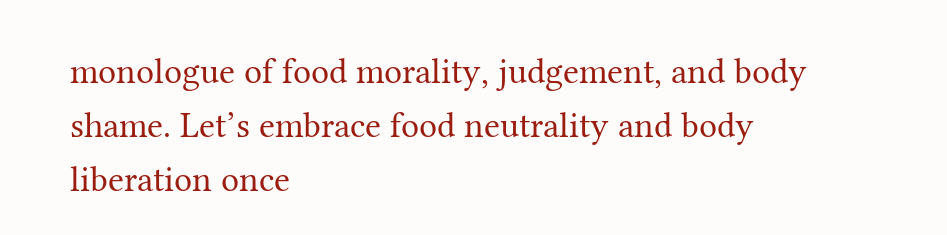monologue of food morality, judgement, and body shame. Let’s embrace food neutrality and body liberation once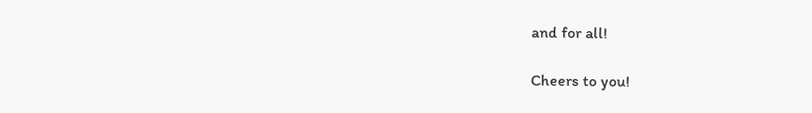and for all!

Cheers to you!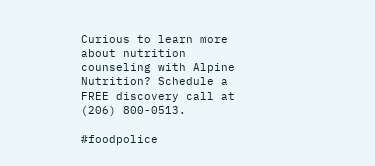Curious to learn more about nutrition counseling with Alpine Nutrition? Schedule a FREE discovery call at (206) 800-0513.

#foodpolice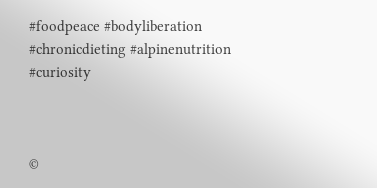#foodpeace #bodyliberation #chronicdieting #alpinenutrition #curiosity



©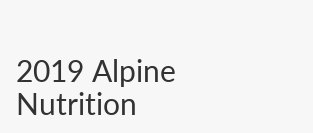2019 Alpine Nutrition